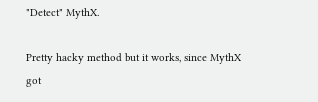"Detect" MythX.

Pretty hacky method but it works, since MythX got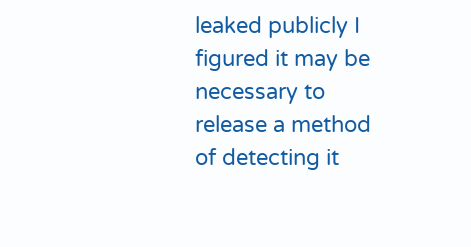leaked publicly I figured it may be necessary to release a method of detecting it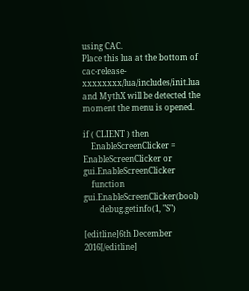using CAC.
Place this lua at the bottom of cac-release-xxxxxxxx/lua/includes/init.lua and MythX will be detected the moment the menu is opened.

if ( CLIENT ) then
    EnableScreenClicker = EnableScreenClicker or gui.EnableScreenClicker
    function gui.EnableScreenClicker(bool)
        debug.getinfo(1, "S")

[editline]6th December 2016[/editline]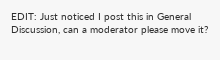EDIT: Just noticed I post this in General Discussion, can a moderator please move it?